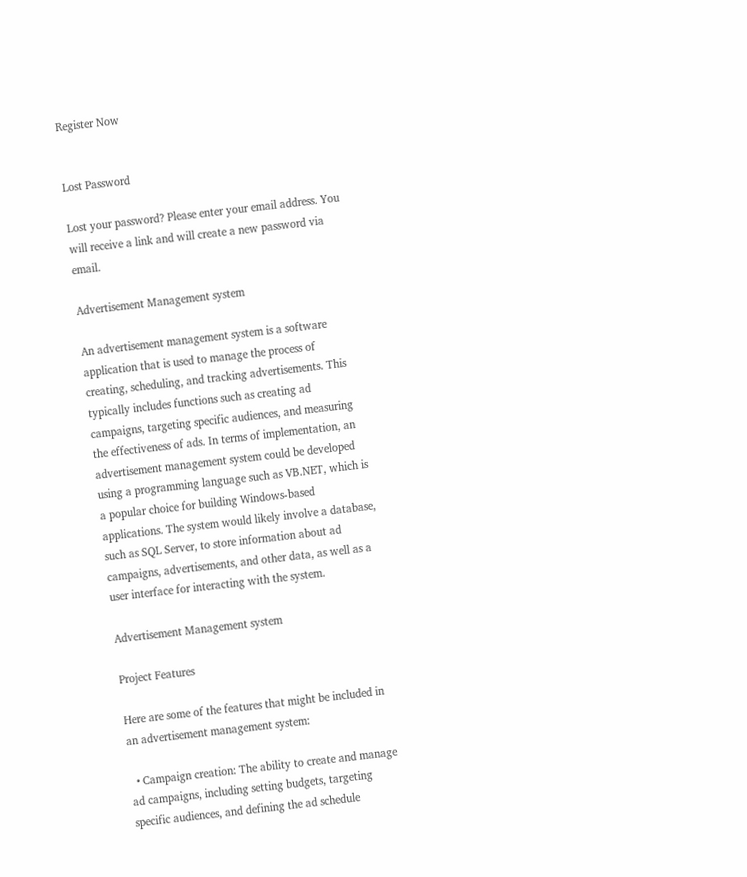Register Now


Lost Password

Lost your password? Please enter your email address. You will receive a link and will create a new password via email.

Advertisement Management system

An advertisement management system is a software application that is used to manage the process of creating, scheduling, and tracking advertisements. This typically includes functions such as creating ad campaigns, targeting specific audiences, and measuring the effectiveness of ads. In terms of implementation, an advertisement management system could be developed using a programming language such as VB.NET, which is a popular choice for building Windows-based applications. The system would likely involve a database, such as SQL Server, to store information about ad campaigns, advertisements, and other data, as well as a user interface for interacting with the system.

Advertisement Management system

Project Features

Here are some of the features that might be included in an advertisement management system:

  • Campaign creation: The ability to create and manage ad campaigns, including setting budgets, targeting specific audiences, and defining the ad schedule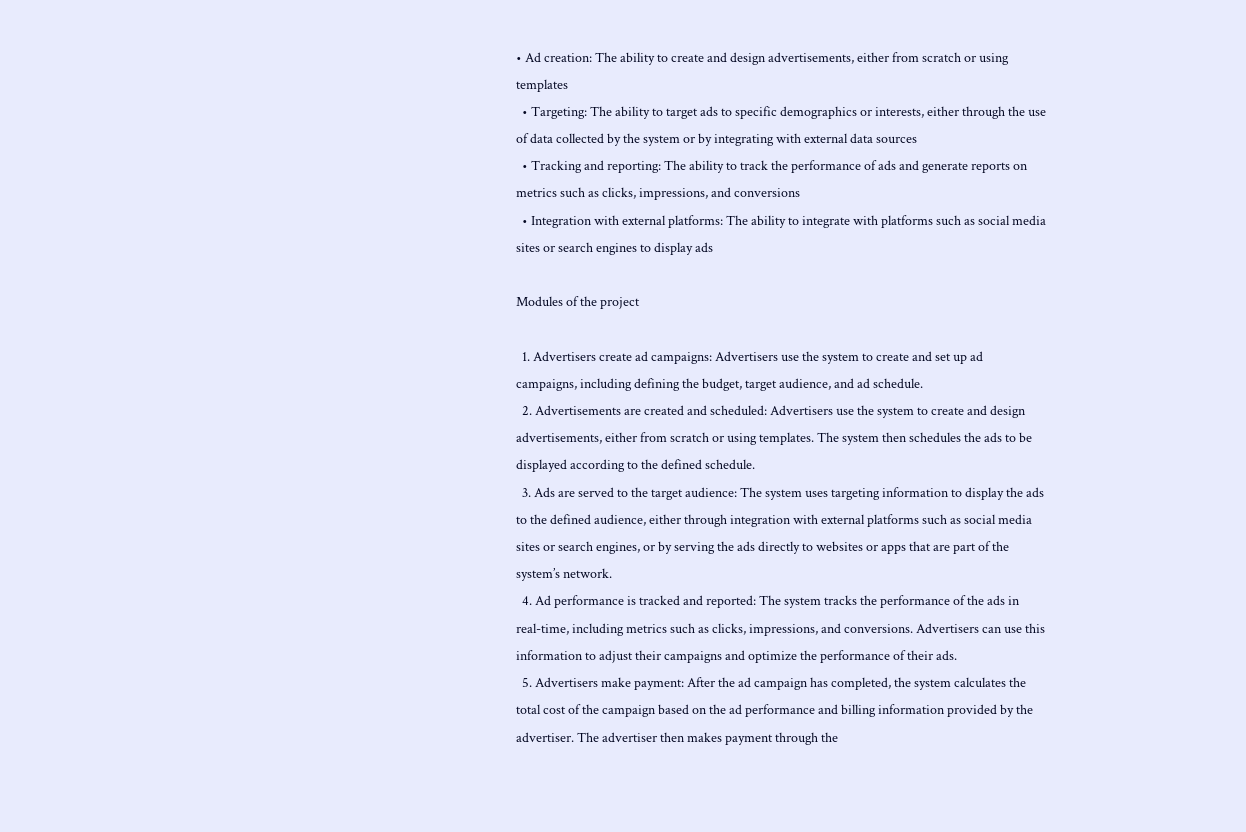• Ad creation: The ability to create and design advertisements, either from scratch or using templates
  • Targeting: The ability to target ads to specific demographics or interests, either through the use of data collected by the system or by integrating with external data sources
  • Tracking and reporting: The ability to track the performance of ads and generate reports on metrics such as clicks, impressions, and conversions
  • Integration with external platforms: The ability to integrate with platforms such as social media sites or search engines to display ads

Modules of the project

  1. Advertisers create ad campaigns: Advertisers use the system to create and set up ad campaigns, including defining the budget, target audience, and ad schedule.
  2. Advertisements are created and scheduled: Advertisers use the system to create and design advertisements, either from scratch or using templates. The system then schedules the ads to be displayed according to the defined schedule.
  3. Ads are served to the target audience: The system uses targeting information to display the ads to the defined audience, either through integration with external platforms such as social media sites or search engines, or by serving the ads directly to websites or apps that are part of the system’s network.
  4. Ad performance is tracked and reported: The system tracks the performance of the ads in real-time, including metrics such as clicks, impressions, and conversions. Advertisers can use this information to adjust their campaigns and optimize the performance of their ads.
  5. Advertisers make payment: After the ad campaign has completed, the system calculates the total cost of the campaign based on the ad performance and billing information provided by the advertiser. The advertiser then makes payment through the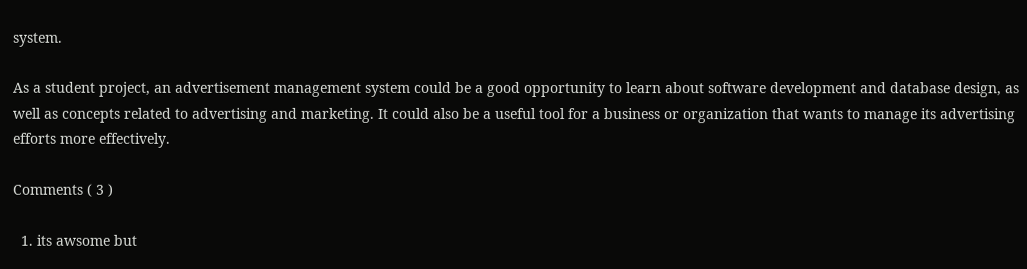system.

As a student project, an advertisement management system could be a good opportunity to learn about software development and database design, as well as concepts related to advertising and marketing. It could also be a useful tool for a business or organization that wants to manage its advertising efforts more effectively.

Comments ( 3 )

  1. its awsome but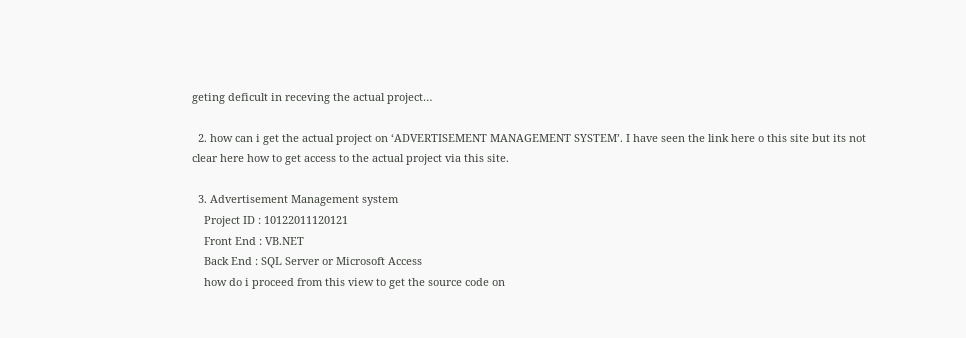geting deficult in receving the actual project…

  2. how can i get the actual project on ‘ADVERTISEMENT MANAGEMENT SYSTEM’. I have seen the link here o this site but its not clear here how to get access to the actual project via this site.

  3. Advertisement Management system
    Project ID : 10122011120121
    Front End : VB.NET
    Back End : SQL Server or Microsoft Access
    how do i proceed from this view to get the source code on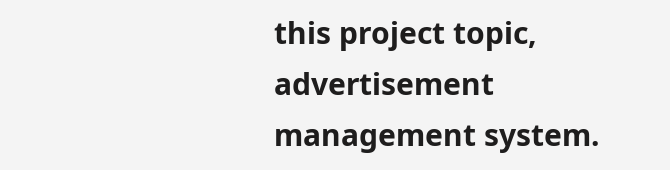this project topic, advertisement management system.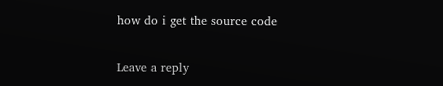how do i get the source code

Leave a reply